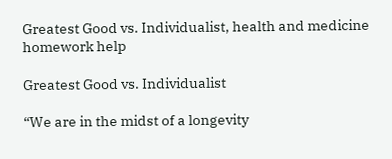Greatest Good vs. Individualist, health and medicine homework help

Greatest Good vs. Individualist

“We are in the midst of a longevity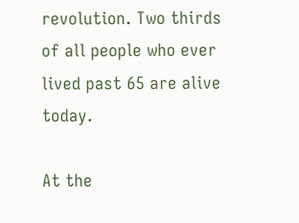revolution. Two thirds of all people who ever lived past 65 are alive today.

At the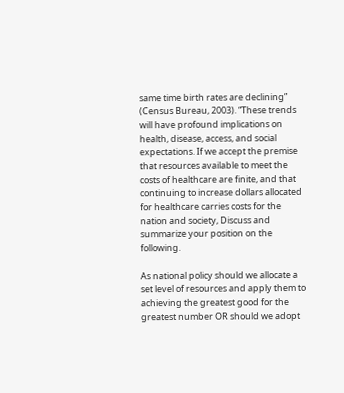same time birth rates are declining” (Census Bureau, 2003). “These trends will have profound implications on health, disease, access, and social expectations. If we accept the premise that resources available to meet the costs of healthcare are finite, and that continuing to increase dollars allocated for healthcare carries costs for the nation and society, Discuss and summarize your position on the following.

As national policy should we allocate a set level of resources and apply them to achieving the greatest good for the greatest number OR should we adopt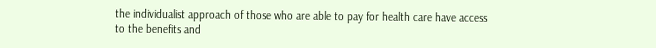the individualist approach of those who are able to pay for health care have access to the benefits and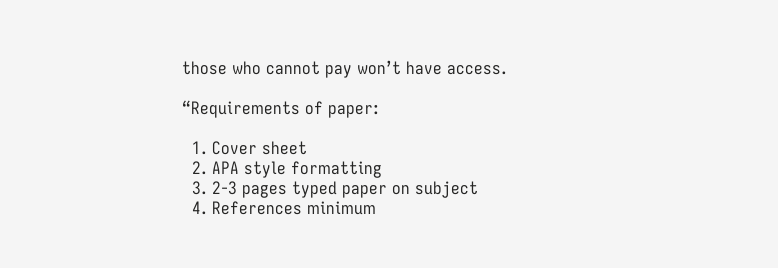those who cannot pay won’t have access.

“Requirements of paper:

  1. Cover sheet
  2. APA style formatting
  3. 2-3 pages typed paper on subject
  4. References minimum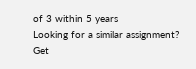of 3 within 5 years
Looking for a similar assignment? Get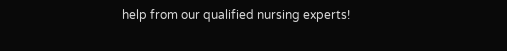help from our qualified nursing experts!